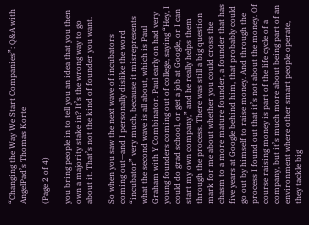“Changing the Way We Start Companies”: Q&A with AngelPad’s Thomas Korte

(Page 2 of 4)

you bring people in to tell you an idea that you then own a majority stake in? It’s the wrong way to go about it. That’s not the kind of founder you want.

So when you saw the next wave of incubators coming out—and I personally dislike the word “incubator” very much, because it misrepresents what the second wave is all about, which is Paul Graham with Y Combinator. Paul early on had very young founders coming out of college, saying “Hey, I could do grad school, or get a job at Google, or I can start my own company,” and he really helps them through the process. There was still a big question mark for me about whether you could cross the chasm to a more mature founder, a founder that has five years at Google behind him, that probably could go out by himself to raise money. And through the process I found out that it’s not about the money. Of course raising money is part of the life cycle of a company, but it’s much more about being part of an environment where other smart people operate, they tackle big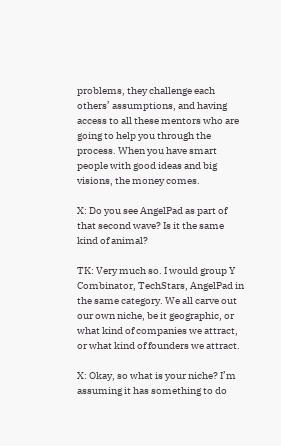problems, they challenge each others’ assumptions, and having access to all these mentors who are going to help you through the process. When you have smart people with good ideas and big visions, the money comes.

X: Do you see AngelPad as part of that second wave? Is it the same kind of animal?

TK: Very much so. I would group Y Combinator, TechStars, AngelPad in the same category. We all carve out our own niche, be it geographic, or what kind of companies we attract, or what kind of founders we attract.

X: Okay, so what is your niche? I’m assuming it has something to do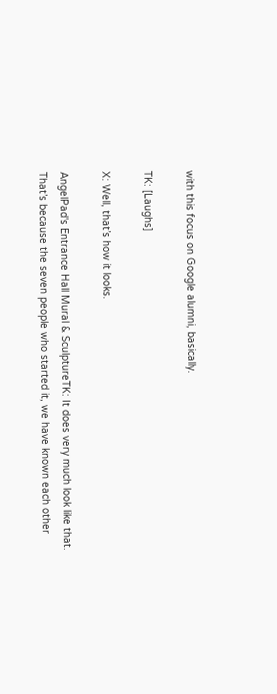with this focus on Google alumni, basically.

TK: [Laughs]

X: Well, that’s how it looks.

AngelPad's Entrance Hall Mural & SculptureTK: It does very much look like that. That’s because the seven people who started it, we have known each other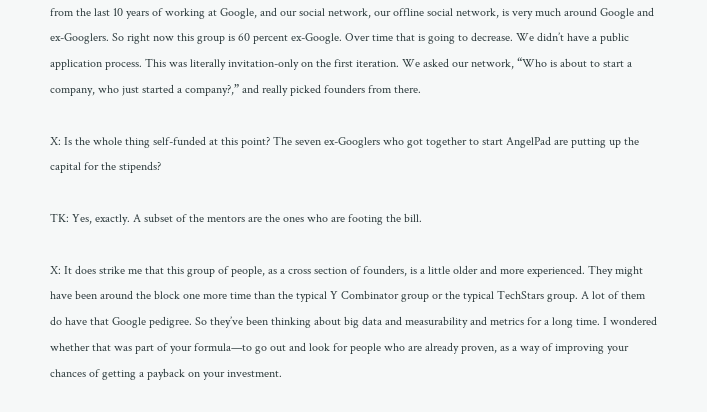from the last 10 years of working at Google, and our social network, our offline social network, is very much around Google and ex-Googlers. So right now this group is 60 percent ex-Google. Over time that is going to decrease. We didn’t have a public application process. This was literally invitation-only on the first iteration. We asked our network, “Who is about to start a company, who just started a company?,” and really picked founders from there.

X: Is the whole thing self-funded at this point? The seven ex-Googlers who got together to start AngelPad are putting up the capital for the stipends?

TK: Yes, exactly. A subset of the mentors are the ones who are footing the bill.

X: It does strike me that this group of people, as a cross section of founders, is a little older and more experienced. They might have been around the block one more time than the typical Y Combinator group or the typical TechStars group. A lot of them do have that Google pedigree. So they’ve been thinking about big data and measurability and metrics for a long time. I wondered whether that was part of your formula—to go out and look for people who are already proven, as a way of improving your chances of getting a payback on your investment.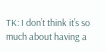TK: I don’t think it’s so much about having a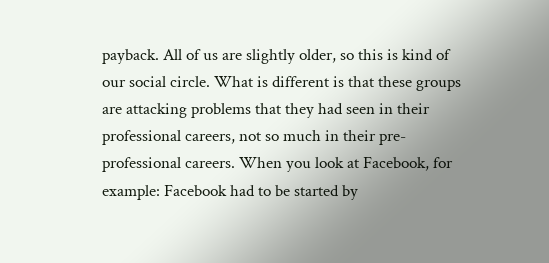payback. All of us are slightly older, so this is kind of our social circle. What is different is that these groups are attacking problems that they had seen in their professional careers, not so much in their pre-professional careers. When you look at Facebook, for example: Facebook had to be started by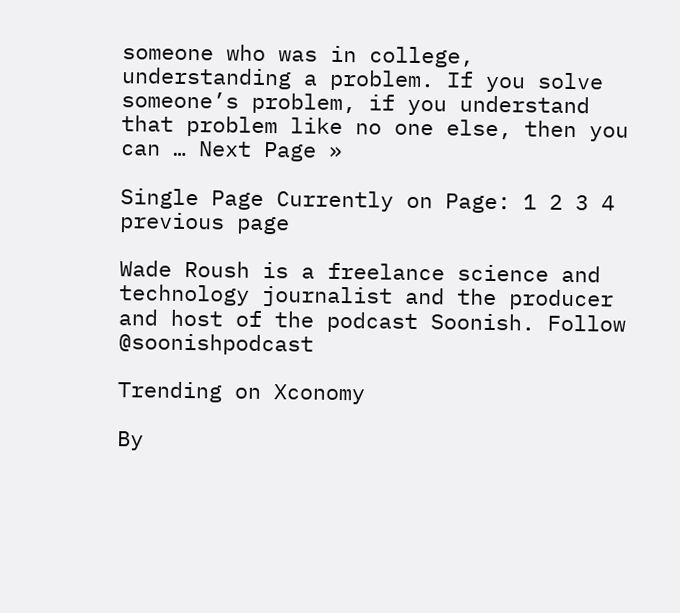someone who was in college, understanding a problem. If you solve someone’s problem, if you understand that problem like no one else, then you can … Next Page »

Single Page Currently on Page: 1 2 3 4 previous page

Wade Roush is a freelance science and technology journalist and the producer and host of the podcast Soonish. Follow @soonishpodcast

Trending on Xconomy

By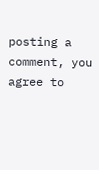posting a comment, you agree to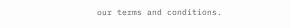our terms and conditions.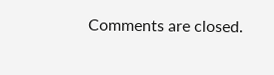Comments are closed.